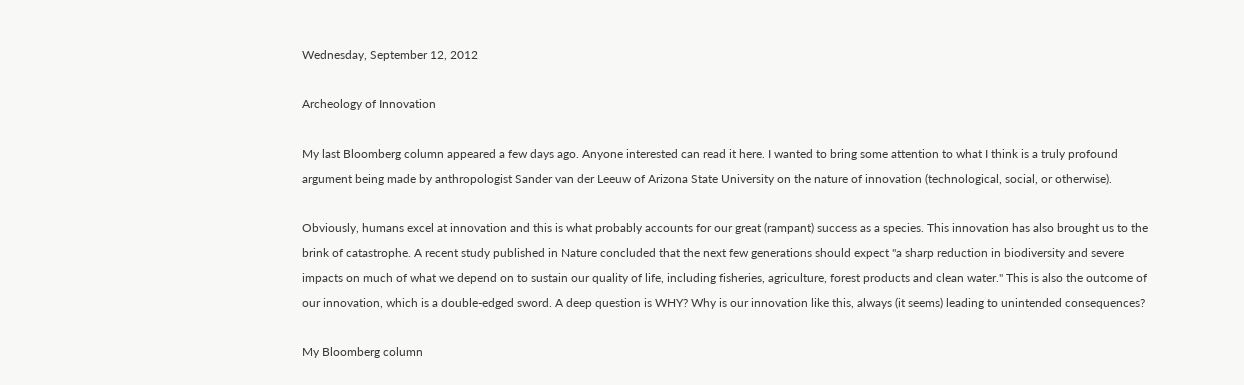Wednesday, September 12, 2012

Archeology of Innovation

My last Bloomberg column appeared a few days ago. Anyone interested can read it here. I wanted to bring some attention to what I think is a truly profound argument being made by anthropologist Sander van der Leeuw of Arizona State University on the nature of innovation (technological, social, or otherwise).

Obviously, humans excel at innovation and this is what probably accounts for our great (rampant) success as a species. This innovation has also brought us to the brink of catastrophe. A recent study published in Nature concluded that the next few generations should expect "a sharp reduction in biodiversity and severe impacts on much of what we depend on to sustain our quality of life, including fisheries, agriculture, forest products and clean water." This is also the outcome of our innovation, which is a double-edged sword. A deep question is WHY? Why is our innovation like this, always (it seems) leading to unintended consequences?

My Bloomberg column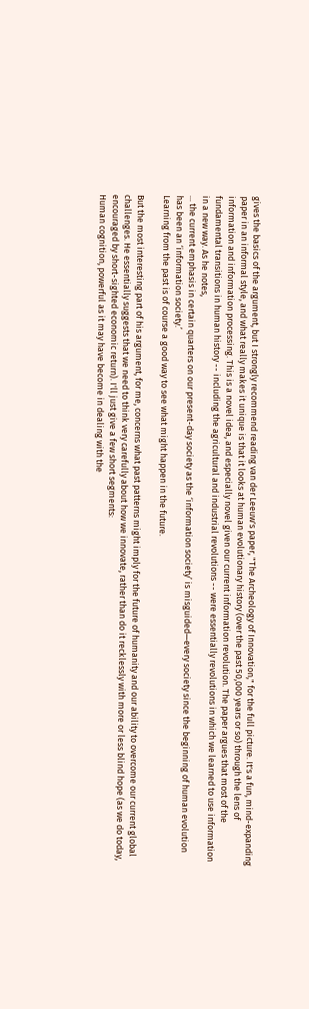gives the basics of the argument, but I strongly recommend reading van der Leeuw's paper, "The Archeology of Innovation," for the full picture. It's a fun, mind-expanding paper in an informal style, and what really makes it unique is that it looks at human evolutionary history (over the past 50,000 years or so) through the lens of information and information processing. This is a novel idea, and especially novel given our current information revolution. The paper argues that most of the fundamental transitions in human history -- including the agricultural and industrial revolutions -- were essentially revolutions in which we learned to use information in a new way. As he notes,
... the current emphasis in certain quarters on our present-day society as the ‘information society’ is misguided—every society since the beginning of human evolution has been an ‘information society.’
Learning from the past is of course a good way to see what might happen in the future.

But the most interesting part of his argument, for me, concerns what past patterns might imply for the future of humanity and our ability to overcome our current global challenges. He essentially suggests that we need to think very carefully about how we innovate, rather than do it recklessly with more or less blind hope (as we do today, encouraged by short-sighted economic return). I'll just give a few short segments:
Human cognition, powerful as it may have become in dealing with the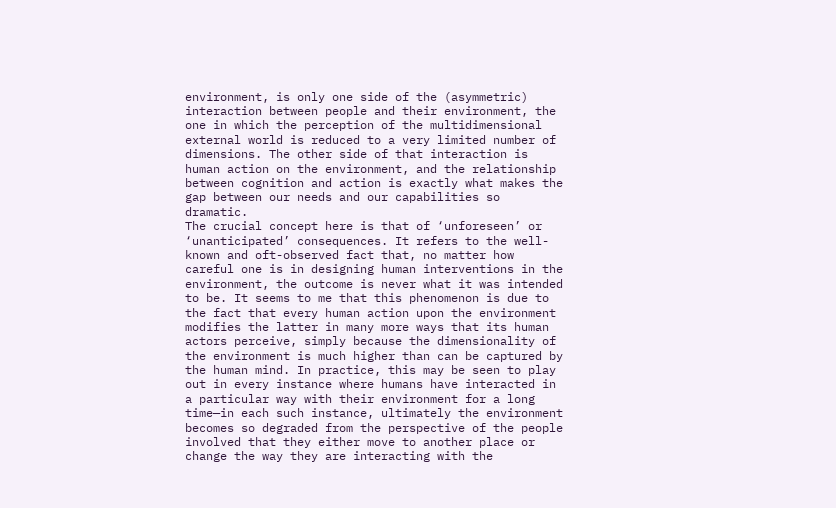environment, is only one side of the (asymmetric) interaction between people and their environment, the one in which the perception of the multidimensional external world is reduced to a very limited number of dimensions. The other side of that interaction is human action on the environment, and the relationship between cognition and action is exactly what makes the gap between our needs and our capabilities so dramatic.
The crucial concept here is that of ‘unforeseen’ or ‘unanticipated’ consequences. It refers to the well-known and oft-observed fact that, no matter how careful one is in designing human interventions in the environment, the outcome is never what it was intended to be. It seems to me that this phenomenon is due to the fact that every human action upon the environment modifies the latter in many more ways that its human actors perceive, simply because the dimensionality of the environment is much higher than can be captured by the human mind. In practice, this may be seen to play out in every instance where humans have interacted in a particular way with their environment for a long time—in each such instance, ultimately the environment becomes so degraded from the perspective of the people involved that they either move to another place or change the way they are interacting with the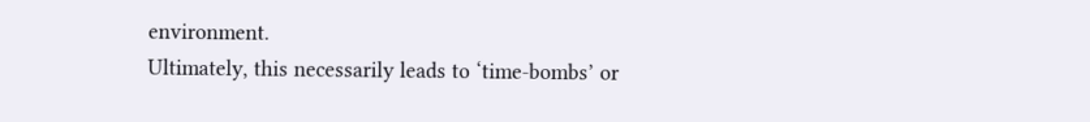environment.
Ultimately, this necessarily leads to ‘time-bombs’ or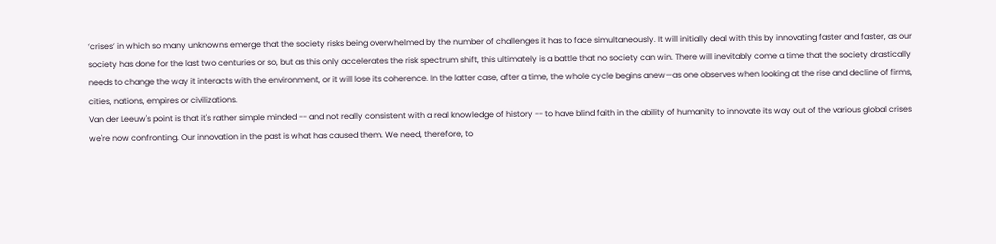‘crises’ in which so many unknowns emerge that the society risks being overwhelmed by the number of challenges it has to face simultaneously. It will initially deal with this by innovating faster and faster, as our society has done for the last two centuries or so, but as this only accelerates the risk spectrum shift, this ultimately is a battle that no society can win. There will inevitably come a time that the society drastically needs to change the way it interacts with the environment, or it will lose its coherence. In the latter case, after a time, the whole cycle begins anew—as one observes when looking at the rise and decline of firms, cities, nations, empires or civilizations.
Van der Leeuw's point is that it's rather simple minded -- and not really consistent with a real knowledge of history -- to have blind faith in the ability of humanity to innovate its way out of the various global crises we're now confronting. Our innovation in the past is what has caused them. We need, therefore, to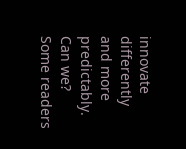innovate differently and more predictably. Can we?
Some readers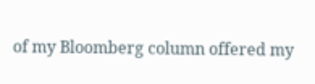of my Bloomberg column offered my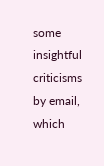some insightful criticisms by email, which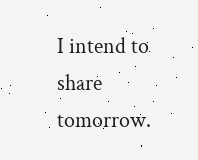I intend to share tomorrow.